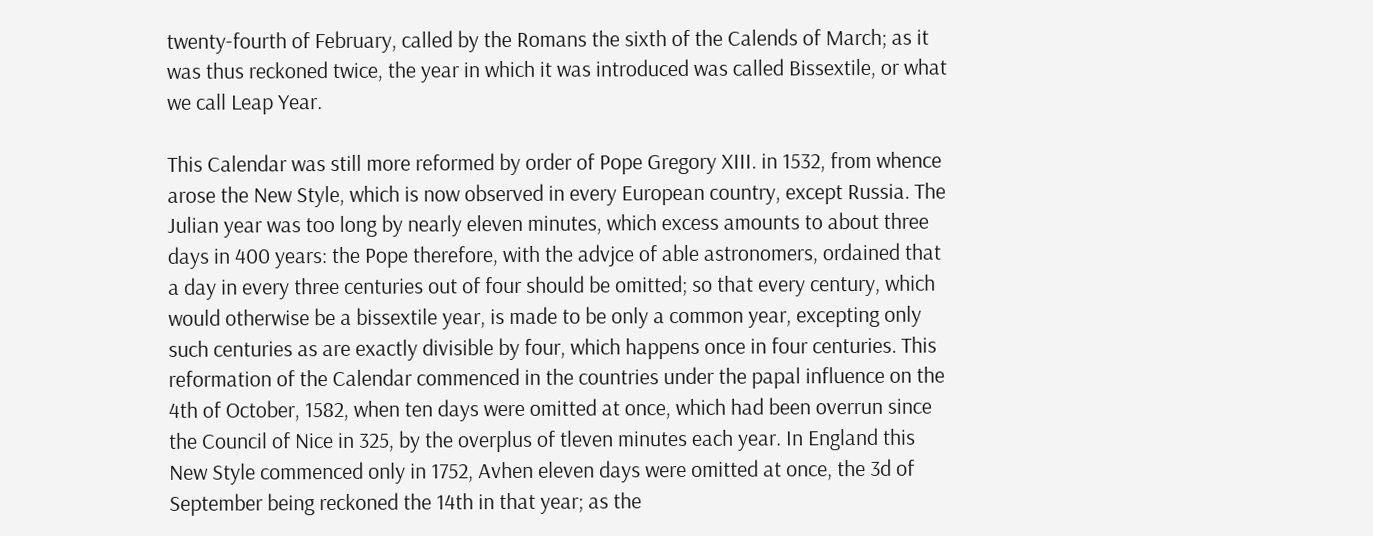twenty-fourth of February, called by the Romans the sixth of the Calends of March; as it was thus reckoned twice, the year in which it was introduced was called Bissextile, or what we call Leap Year.

This Calendar was still more reformed by order of Pope Gregory XIII. in 1532, from whence arose the New Style, which is now observed in every European country, except Russia. The Julian year was too long by nearly eleven minutes, which excess amounts to about three days in 400 years: the Pope therefore, with the advjce of able astronomers, ordained that a day in every three centuries out of four should be omitted; so that every century, which would otherwise be a bissextile year, is made to be only a common year, excepting only such centuries as are exactly divisible by four, which happens once in four centuries. This reformation of the Calendar commenced in the countries under the papal influence on the 4th of October, 1582, when ten days were omitted at once, which had been overrun since the Council of Nice in 325, by the overplus of tleven minutes each year. In England this New Style commenced only in 1752, Avhen eleven days were omitted at once, the 3d of September being reckoned the 14th in that year; as the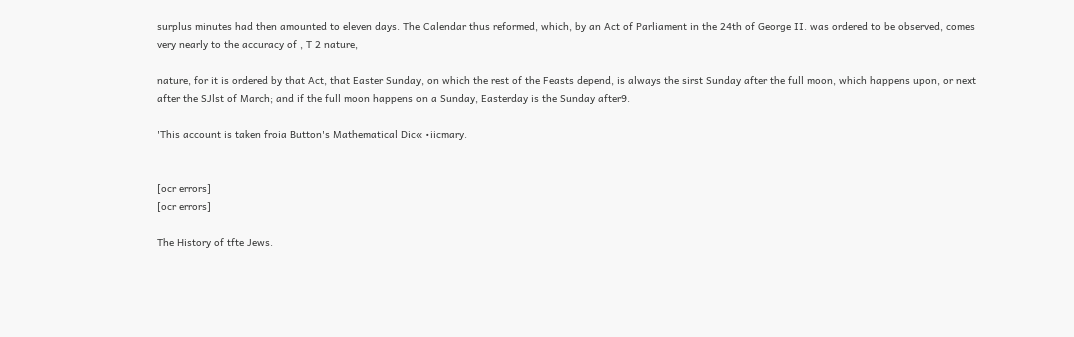surplus minutes had then amounted to eleven days. The Calendar thus reformed, which, by an Act of Parliament in the 24th of George II. was ordered to be observed, comes very nearly to the accuracy of , T 2 nature,

nature, for it is ordered by that Act, that Easter Sunday, on which the rest of the Feasts depend, is always the sirst Sunday after the full moon, which happens upon, or next after the SJlst of March; and if the full moon happens on a Sunday, Easterday is the Sunday after9.

'This account is taken froia Button's Mathematical Dic« •iicmary.


[ocr errors]
[ocr errors]

The History of tfte Jews.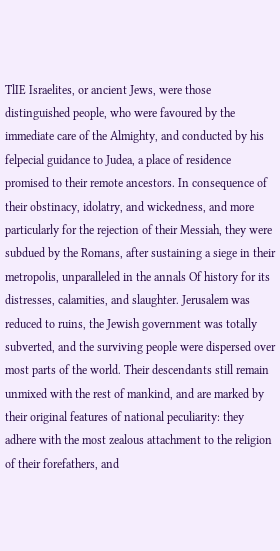TlIE Israelites, or ancient Jews, were those distinguished people, who were favoured by the immediate care of the Almighty, and conducted by his felpecial guidance to Judea, a place of residence promised to their remote ancestors. In consequence of their obstinacy, idolatry, and wickedness, and more particularly for the rejection of their Messiah, they were subdued by the Romans, after sustaining a siege in their metropolis, unparalleled in the annals Of history for its distresses, calamities, and slaughter. Jerusalem was reduced to ruins, the Jewish government was totally subverted, and the surviving people were dispersed over most parts of the world. Their descendants still remain unmixed with the rest of mankind, and are marked by their original features of national peculiarity: they adhere with the most zealous attachment to the religion of their forefathers, and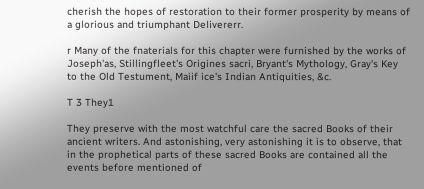cherish the hopes of restoration to their former prosperity by means of a glorious and triumphant Delivererr.

r Many of the fnaterials for this chapter were furnished by the works of Joseph'as, Stillingfleet's Origines sacri, Bryant's Mythology, Gray's Key to the Old Testument, Maiif ice's Indian Antiquities, &c.

T 3 They1

They preserve with the most watchful care the sacred Books of their ancient writers. And astonishing, very astonishing it is to observe, that in the prophetical parts of these sacred Books are contained all the events before mentioned of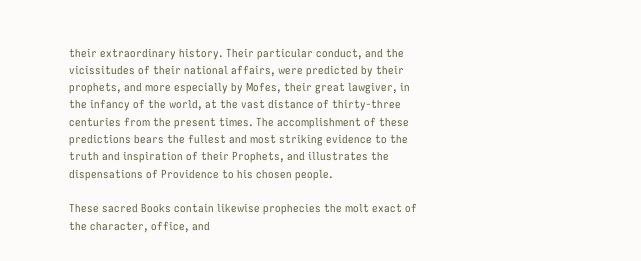their extraordinary history. Their particular conduct, and the vicissitudes of their national affairs, were predicted by their prophets, and more especially by Mofes, their great lawgiver, in the infancy of the world, at the vast distance of thirty-three centuries from the present times. The accomplishment of these predictions bears the fullest and most striking evidence to the truth and inspiration of their Prophets, and illustrates the dispensations of Providence to his chosen people.

These sacred Books contain likewise prophecies the molt exact of the character, office, and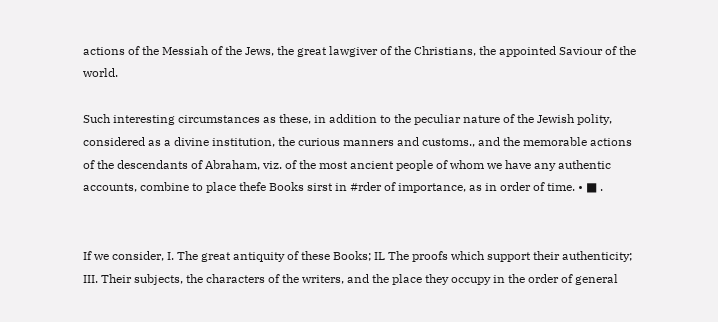actions of the Messiah of the Jews, the great lawgiver of the Christians, the appointed Saviour of the world.

Such interesting circumstances as these, in addition to the peculiar nature of the Jewish polity, considered as a divine institution, the curious manners and customs., and the memorable actions of the descendants of Abraham, viz. of the most ancient people of whom we have any authentic accounts, combine to place thefe Books sirst in #rder of importance, as in order of time. • ■ .


If we consider, I. The great antiquity of these Books; IL The proofs which support their authenticity; III. Their subjects, the characters of the writers, and the place they occupy in the order of general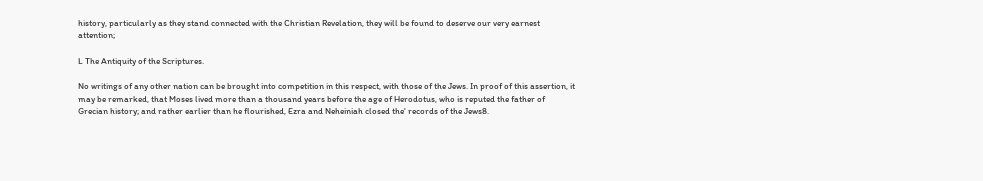history, particularly as they stand connected with the Christian Revelation, they will be found to deserve our very earnest attention;

L The Antiquity of the Scriptures.

No writings of any other nation can be brought into competition in this respect, with those of the Jews. In proof of this assertion, it may be remarked, that Moses lived more than a thousand years before the age of Herodotus, who is reputed the father of Grecian history; and rather earlier than he flourished, Ezra and Neheiniah closed the' records of the Jews8.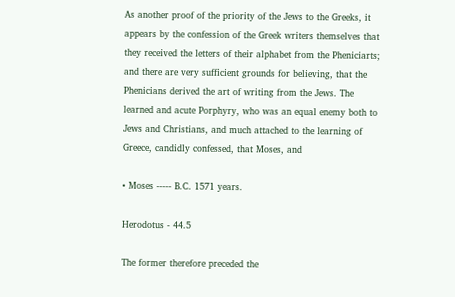As another proof of the priority of the Jews to the Greeks, it appears by the confession of the Greek writers themselves that they received the letters of their alphabet from the Pheniciarts; and there are very sufficient grounds for believing, that the Phenicians derived the art of writing from the Jews. The learned and acute Porphyry, who was an equal enemy both to Jews and Christians, and much attached to the learning of Greece, candidly confessed, that Moses, and

• Moses ----- B.C. 1571 years.

Herodotus - 44.5

The former therefore preceded the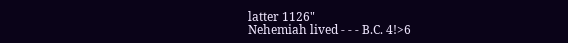latter 1126"
Nehemiah lived - - - B.C. 4!>6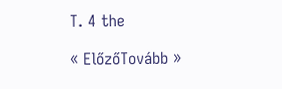T. 4 the

« ElőzőTovább »